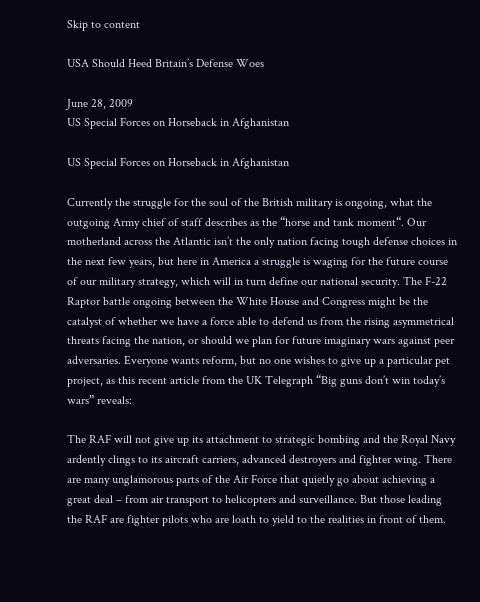Skip to content

USA Should Heed Britain’s Defense Woes

June 28, 2009
US Special Forces on Horseback in Afghanistan

US Special Forces on Horseback in Afghanistan

Currently the struggle for the soul of the British military is ongoing, what the outgoing Army chief of staff describes as the “horse and tank moment“. Our motherland across the Atlantic isn’t the only nation facing tough defense choices in the next few years, but here in America a struggle is waging for the future course of our military strategy, which will in turn define our national security. The F-22 Raptor battle ongoing between the White House and Congress might be the catalyst of whether we have a force able to defend us from the rising asymmetrical threats facing the nation, or should we plan for future imaginary wars against peer adversaries. Everyone wants reform, but no one wishes to give up a particular pet project, as this recent article from the UK Telegraph “Big guns don’t win today’s wars” reveals:

The RAF will not give up its attachment to strategic bombing and the Royal Navy ardently clings to its aircraft carriers, advanced destroyers and fighter wing. There are many unglamorous parts of the Air Force that quietly go about achieving a great deal – from air transport to helicopters and surveillance. But those leading the RAF are fighter pilots who are loath to yield to the realities in front of them.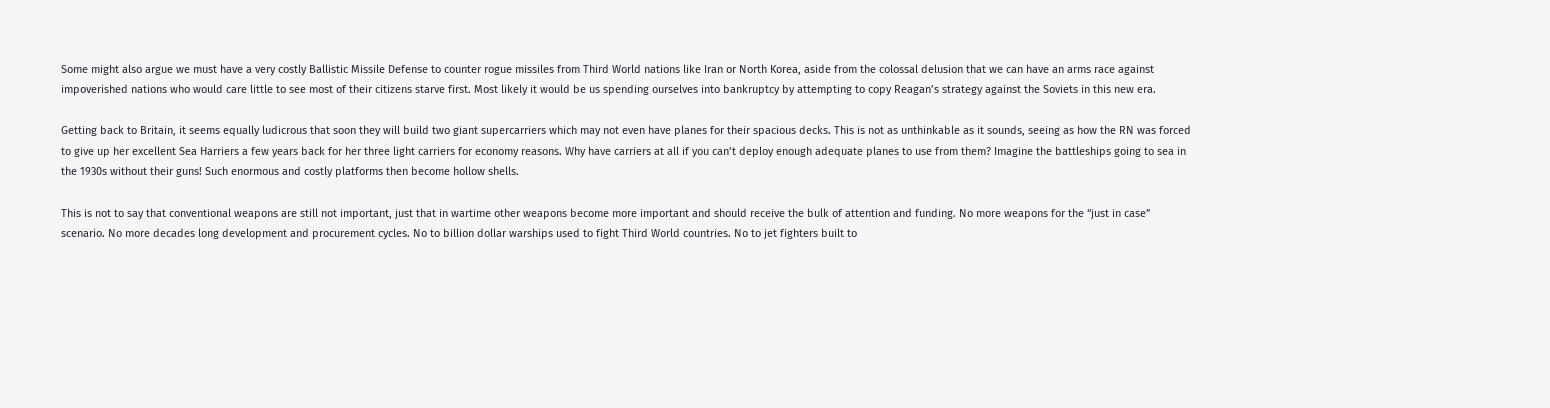Some might also argue we must have a very costly Ballistic Missile Defense to counter rogue missiles from Third World nations like Iran or North Korea, aside from the colossal delusion that we can have an arms race against impoverished nations who would care little to see most of their citizens starve first. Most likely it would be us spending ourselves into bankruptcy by attempting to copy Reagan’s strategy against the Soviets in this new era.

Getting back to Britain, it seems equally ludicrous that soon they will build two giant supercarriers which may not even have planes for their spacious decks. This is not as unthinkable as it sounds, seeing as how the RN was forced to give up her excellent Sea Harriers a few years back for her three light carriers for economy reasons. Why have carriers at all if you can’t deploy enough adequate planes to use from them? Imagine the battleships going to sea in the 1930s without their guns! Such enormous and costly platforms then become hollow shells.

This is not to say that conventional weapons are still not important, just that in wartime other weapons become more important and should receive the bulk of attention and funding. No more weapons for the “just in case” scenario. No more decades long development and procurement cycles. No to billion dollar warships used to fight Third World countries. No to jet fighters built to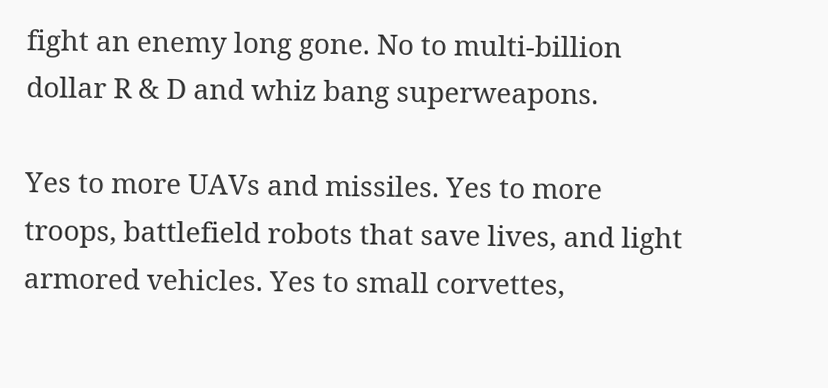fight an enemy long gone. No to multi-billion dollar R & D and whiz bang superweapons.

Yes to more UAVs and missiles. Yes to more troops, battlefield robots that save lives, and light armored vehicles. Yes to small corvettes,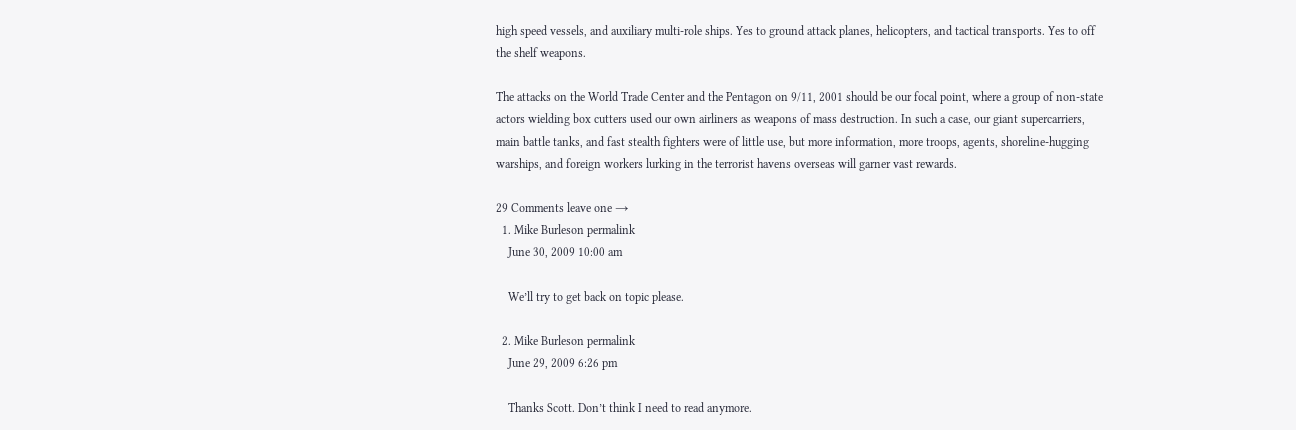high speed vessels, and auxiliary multi-role ships. Yes to ground attack planes, helicopters, and tactical transports. Yes to off the shelf weapons.

The attacks on the World Trade Center and the Pentagon on 9/11, 2001 should be our focal point, where a group of non-state actors wielding box cutters used our own airliners as weapons of mass destruction. In such a case, our giant supercarriers, main battle tanks, and fast stealth fighters were of little use, but more information, more troops, agents, shoreline-hugging warships, and foreign workers lurking in the terrorist havens overseas will garner vast rewards.

29 Comments leave one →
  1. Mike Burleson permalink
    June 30, 2009 10:00 am

    We’ll try to get back on topic please.

  2. Mike Burleson permalink
    June 29, 2009 6:26 pm

    Thanks Scott. Don’t think I need to read anymore.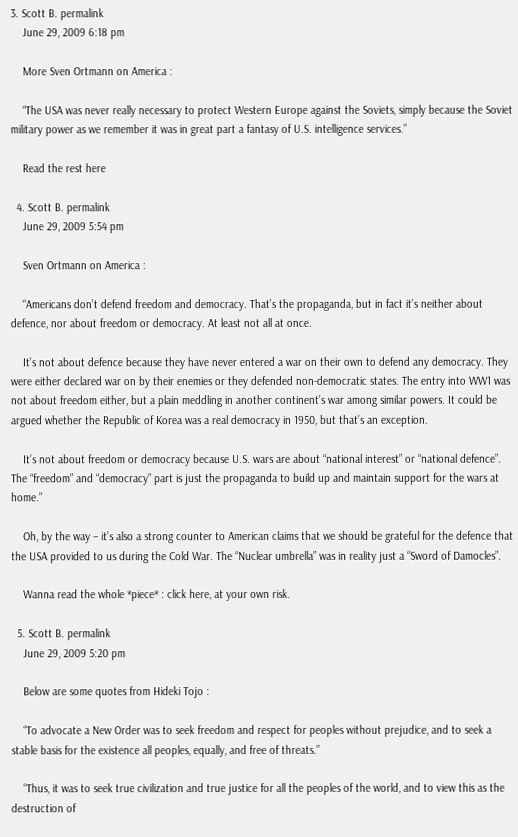3. Scott B. permalink
    June 29, 2009 6:18 pm

    More Sven Ortmann on America :

    “The USA was never really necessary to protect Western Europe against the Soviets, simply because the Soviet military power as we remember it was in great part a fantasy of U.S. intelligence services.”

    Read the rest here

  4. Scott B. permalink
    June 29, 2009 5:54 pm

    Sven Ortmann on America :

    “Americans don’t defend freedom and democracy. That’s the propaganda, but in fact it’s neither about defence, nor about freedom or democracy. At least not all at once.

    It’s not about defence because they have never entered a war on their own to defend any democracy. They were either declared war on by their enemies or they defended non-democratic states. The entry into WW1 was not about freedom either, but a plain meddling in another continent’s war among similar powers. It could be argued whether the Republic of Korea was a real democracy in 1950, but that’s an exception.

    It’s not about freedom or democracy because U.S. wars are about “national interest” or “national defence”. The “freedom” and “democracy” part is just the propaganda to build up and maintain support for the wars at home.”

    Oh, by the way – it’s also a strong counter to American claims that we should be grateful for the defence that the USA provided to us during the Cold War. The “Nuclear umbrella” was in reality just a “Sword of Damocles”.

    Wanna read the whole *piece* : click here, at your own risk.

  5. Scott B. permalink
    June 29, 2009 5:20 pm

    Below are some quotes from Hideki Tojo :

    “To advocate a New Order was to seek freedom and respect for peoples without prejudice, and to seek a stable basis for the existence all peoples, equally, and free of threats.”

    “Thus, it was to seek true civilization and true justice for all the peoples of the world, and to view this as the destruction of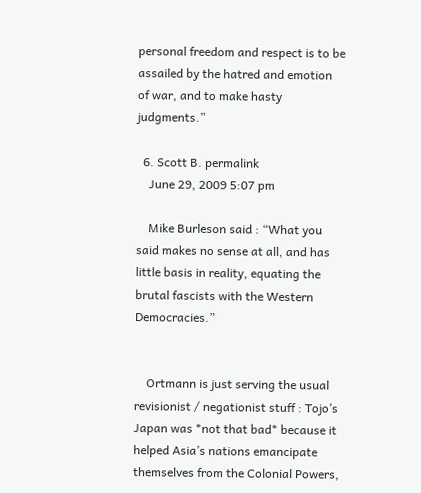personal freedom and respect is to be assailed by the hatred and emotion of war, and to make hasty judgments.”

  6. Scott B. permalink
    June 29, 2009 5:07 pm

    Mike Burleson said : “What you said makes no sense at all, and has little basis in reality, equating the brutal fascists with the Western Democracies.”


    Ortmann is just serving the usual revisionist / negationist stuff : Tojo’s Japan was *not that bad* because it helped Asia’s nations emancipate themselves from the Colonial Powers,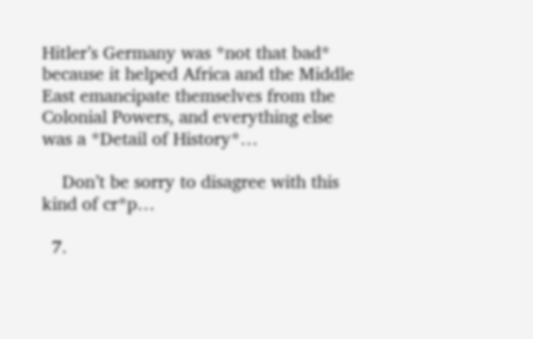Hitler’s Germany was *not that bad* because it helped Africa and the Middle East emancipate themselves from the Colonial Powers, and everything else was a *Detail of History*…

    Don’t be sorry to disagree with this kind of cr*p…

  7.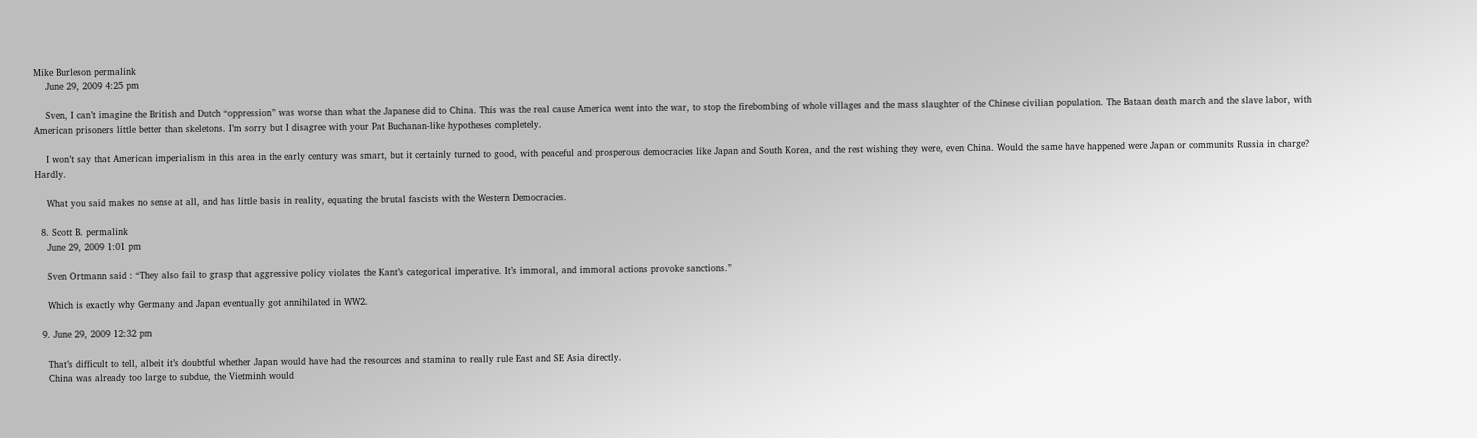Mike Burleson permalink
    June 29, 2009 4:25 pm

    Sven, I can’t imagine the British and Dutch “oppression” was worse than what the Japanese did to China. This was the real cause America went into the war, to stop the firebombing of whole villages and the mass slaughter of the Chinese civilian population. The Bataan death march and the slave labor, with American prisoners little better than skeletons. I’m sorry but I disagree with your Pat Buchanan-like hypotheses completely.

    I won’t say that American imperialism in this area in the early century was smart, but it certainly turned to good, with peaceful and prosperous democracies like Japan and South Korea, and the rest wishing they were, even China. Would the same have happened were Japan or communits Russia in charge? Hardly.

    What you said makes no sense at all, and has little basis in reality, equating the brutal fascists with the Western Democracies.

  8. Scott B. permalink
    June 29, 2009 1:01 pm

    Sven Ortmann said : “They also fail to grasp that aggressive policy violates the Kant’s categorical imperative. It’s immoral, and immoral actions provoke sanctions.”

    Which is exactly why Germany and Japan eventually got annihilated in WW2.

  9. June 29, 2009 12:32 pm

    That’s difficult to tell, albeit it’s doubtful whether Japan would have had the resources and stamina to really rule East and SE Asia directly.
    China was already too large to subdue, the Vietminh would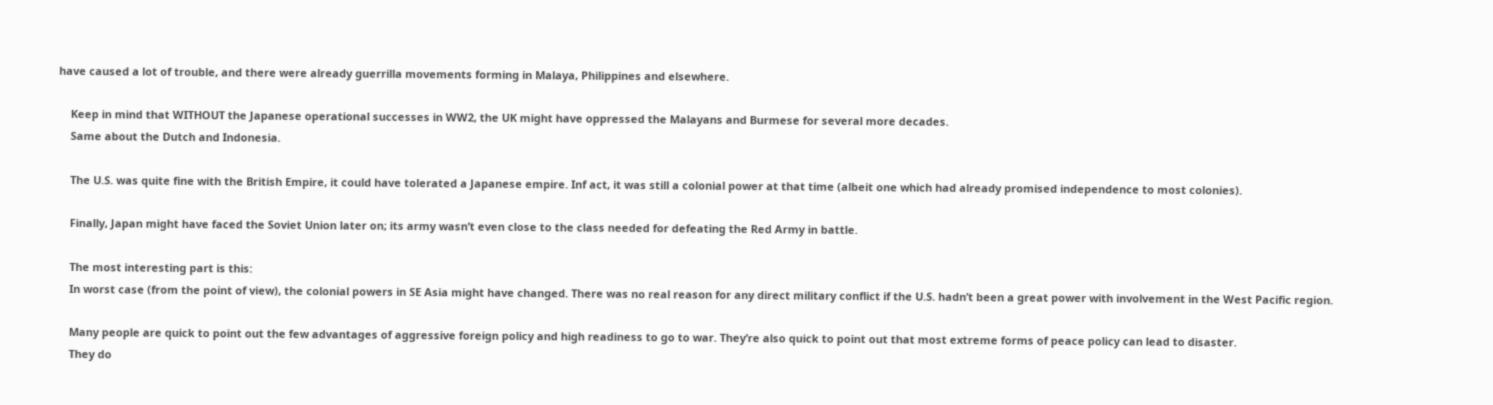have caused a lot of trouble, and there were already guerrilla movements forming in Malaya, Philippines and elsewhere.

    Keep in mind that WITHOUT the Japanese operational successes in WW2, the UK might have oppressed the Malayans and Burmese for several more decades.
    Same about the Dutch and Indonesia.

    The U.S. was quite fine with the British Empire, it could have tolerated a Japanese empire. Inf act, it was still a colonial power at that time (albeit one which had already promised independence to most colonies).

    Finally, Japan might have faced the Soviet Union later on; its army wasn’t even close to the class needed for defeating the Red Army in battle.

    The most interesting part is this:
    In worst case (from the point of view), the colonial powers in SE Asia might have changed. There was no real reason for any direct military conflict if the U.S. hadn’t been a great power with involvement in the West Pacific region.

    Many people are quick to point out the few advantages of aggressive foreign policy and high readiness to go to war. They’re also quick to point out that most extreme forms of peace policy can lead to disaster.
    They do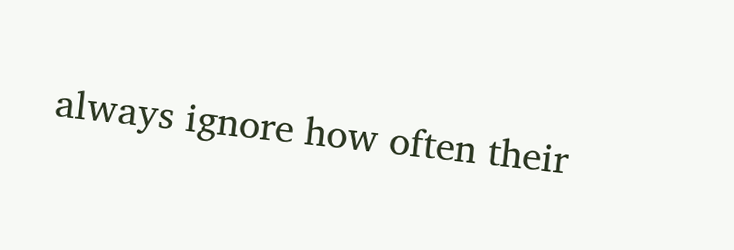always ignore how often their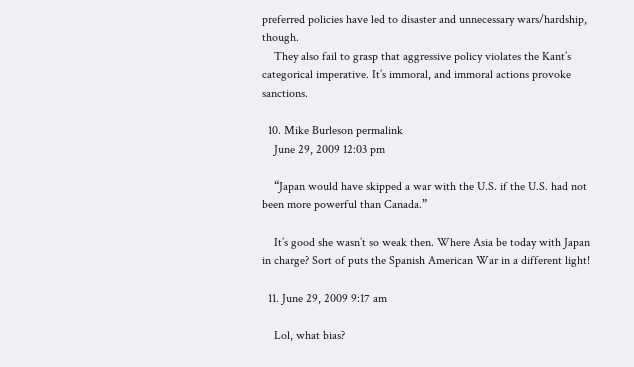preferred policies have led to disaster and unnecessary wars/hardship, though.
    They also fail to grasp that aggressive policy violates the Kant’s categorical imperative. It’s immoral, and immoral actions provoke sanctions.

  10. Mike Burleson permalink
    June 29, 2009 12:03 pm

    “Japan would have skipped a war with the U.S. if the U.S. had not been more powerful than Canada.”

    It’s good she wasn’t so weak then. Where Asia be today with Japan in charge? Sort of puts the Spanish American War in a different light!

  11. June 29, 2009 9:17 am

    Lol, what bias?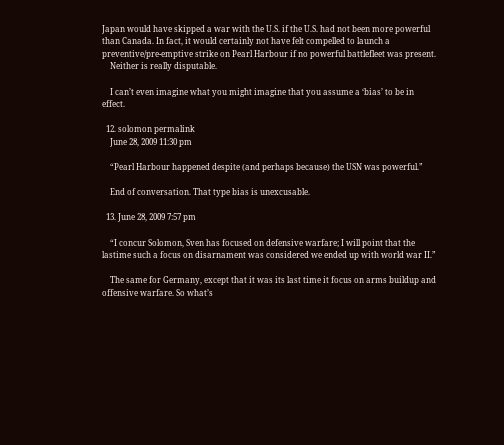Japan would have skipped a war with the U.S. if the U.S. had not been more powerful than Canada. In fact, it would certainly not have felt compelled to launch a preventive/pre-emptive strike on Pearl Harbour if no powerful battlefleet was present.
    Neither is really disputable.

    I can’t even imagine what you might imagine that you assume a ‘bias’ to be in effect.

  12. solomon permalink
    June 28, 2009 11:30 pm

    “Pearl Harbour happened despite (and perhaps because) the USN was powerful.”

    End of conversation. That type bias is unexcusable.

  13. June 28, 2009 7:57 pm

    “I concur Solomon, Sven has focused on defensive warfare; I will point that the lastime such a focus on disarnament was considered we ended up with world war II.”

    The same for Germany, except that it was its last time it focus on arms buildup and offensive warfare. So what’s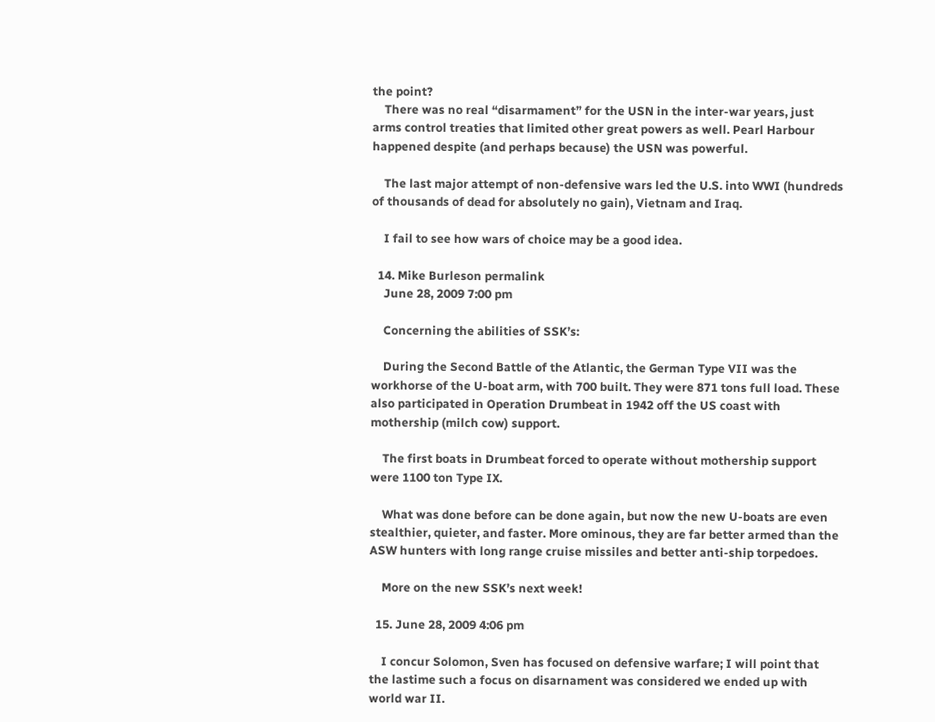the point?
    There was no real “disarmament” for the USN in the inter-war years, just arms control treaties that limited other great powers as well. Pearl Harbour happened despite (and perhaps because) the USN was powerful.

    The last major attempt of non-defensive wars led the U.S. into WWI (hundreds of thousands of dead for absolutely no gain), Vietnam and Iraq.

    I fail to see how wars of choice may be a good idea.

  14. Mike Burleson permalink
    June 28, 2009 7:00 pm

    Concerning the abilities of SSK’s:

    During the Second Battle of the Atlantic, the German Type VII was the workhorse of the U-boat arm, with 700 built. They were 871 tons full load. These also participated in Operation Drumbeat in 1942 off the US coast with mothership (milch cow) support.

    The first boats in Drumbeat forced to operate without mothership support were 1100 ton Type IX.

    What was done before can be done again, but now the new U-boats are even stealthier, quieter, and faster. More ominous, they are far better armed than the ASW hunters with long range cruise missiles and better anti-ship torpedoes.

    More on the new SSK’s next week!

  15. June 28, 2009 4:06 pm

    I concur Solomon, Sven has focused on defensive warfare; I will point that the lastime such a focus on disarnament was considered we ended up with world war II.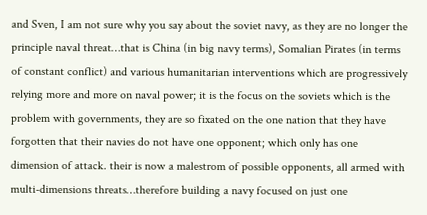and Sven, I am not sure why you say about the soviet navy, as they are no longer the principle naval threat…that is China (in big navy terms), Somalian Pirates (in terms of constant conflict) and various humanitarian interventions which are progressively relying more and more on naval power; it is the focus on the soviets which is the problem with governments, they are so fixated on the one nation that they have forgotten that their navies do not have one opponent; which only has one dimension of attack. their is now a malestrom of possible opponents, all armed with multi-dimensions threats…therefore building a navy focused on just one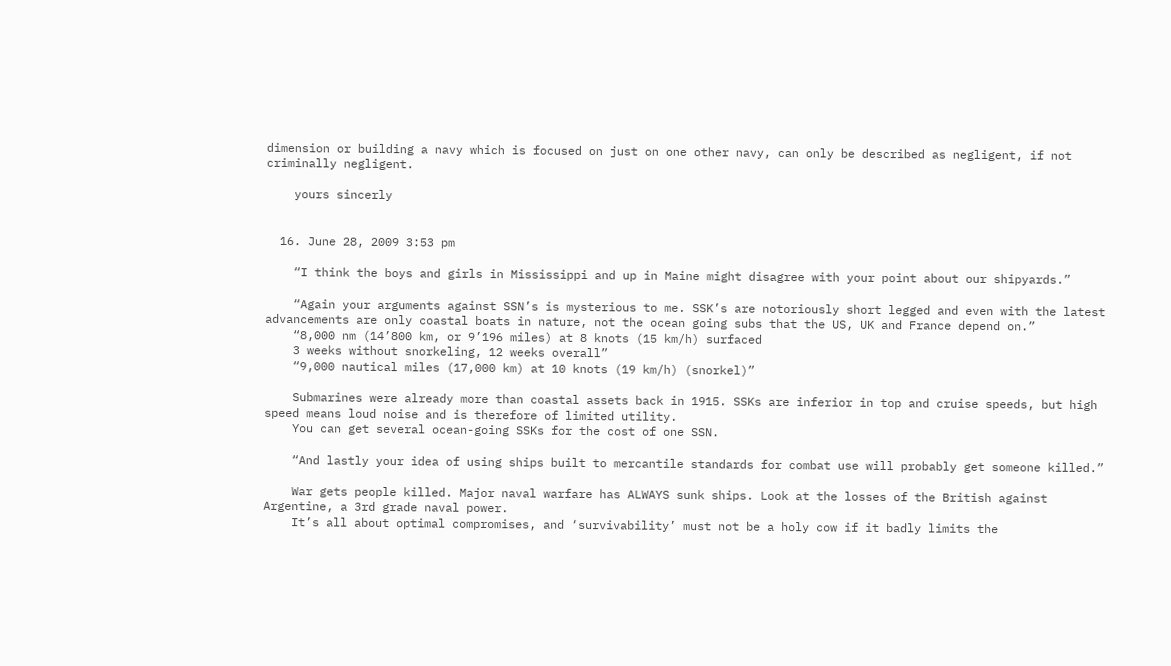dimension or building a navy which is focused on just on one other navy, can only be described as negligent, if not criminally negligent.

    yours sincerly


  16. June 28, 2009 3:53 pm

    “I think the boys and girls in Mississippi and up in Maine might disagree with your point about our shipyards.”

    “Again your arguments against SSN’s is mysterious to me. SSK’s are notoriously short legged and even with the latest advancements are only coastal boats in nature, not the ocean going subs that the US, UK and France depend on.”
    “8,000 nm (14’800 km, or 9’196 miles) at 8 knots (15 km/h) surfaced
    3 weeks without snorkeling, 12 weeks overall”
    “9,000 nautical miles (17,000 km) at 10 knots (19 km/h) (snorkel)”

    Submarines were already more than coastal assets back in 1915. SSKs are inferior in top and cruise speeds, but high speed means loud noise and is therefore of limited utility.
    You can get several ocean-going SSKs for the cost of one SSN.

    “And lastly your idea of using ships built to mercantile standards for combat use will probably get someone killed.”

    War gets people killed. Major naval warfare has ALWAYS sunk ships. Look at the losses of the British against Argentine, a 3rd grade naval power.
    It’s all about optimal compromises, and ‘survivability’ must not be a holy cow if it badly limits the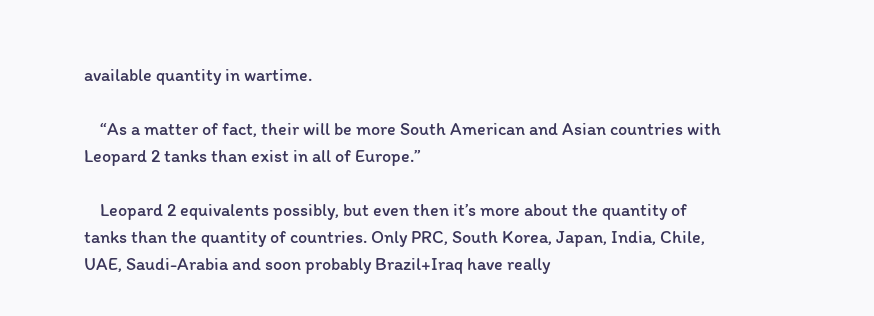available quantity in wartime.

    “As a matter of fact, their will be more South American and Asian countries with Leopard 2 tanks than exist in all of Europe.”

    Leopard 2 equivalents possibly, but even then it’s more about the quantity of tanks than the quantity of countries. Only PRC, South Korea, Japan, India, Chile, UAE, Saudi-Arabia and soon probably Brazil+Iraq have really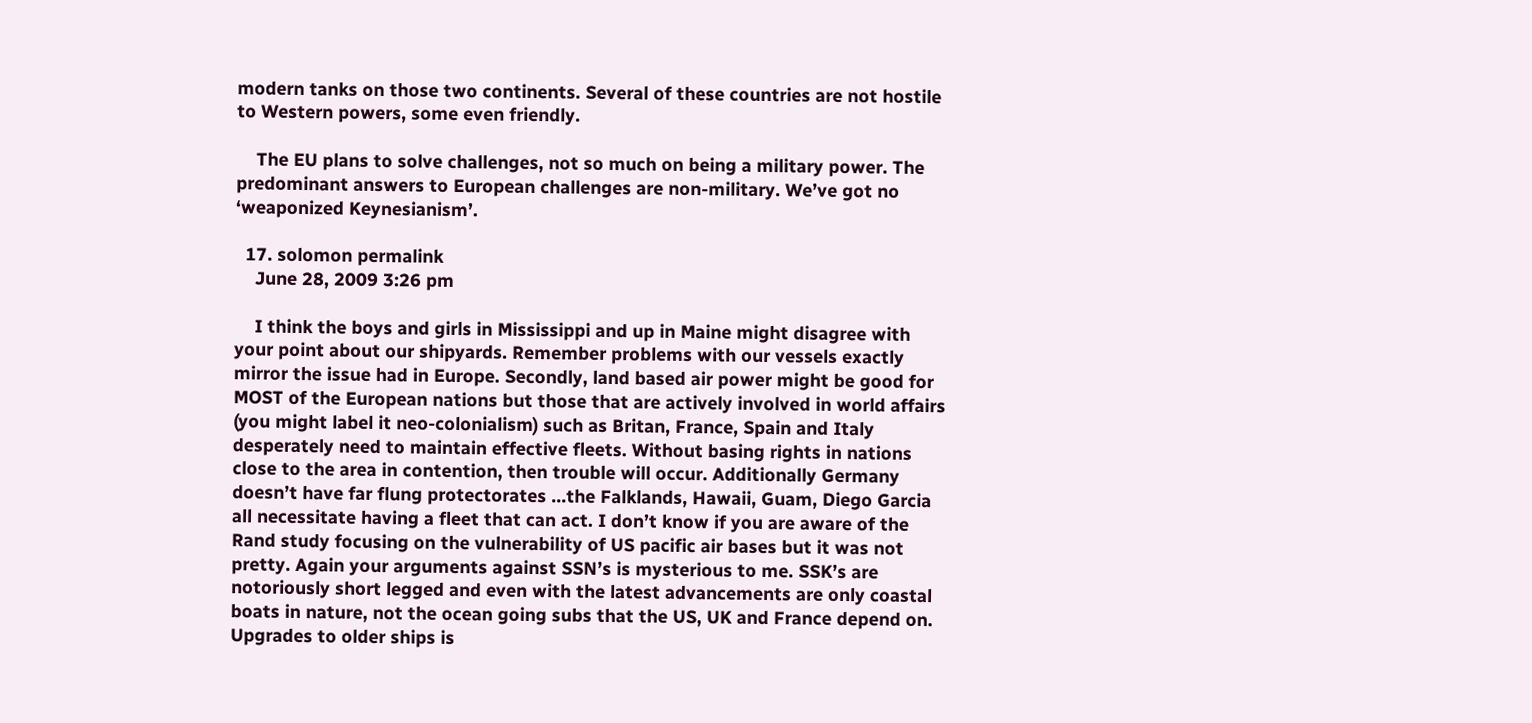modern tanks on those two continents. Several of these countries are not hostile to Western powers, some even friendly.

    The EU plans to solve challenges, not so much on being a military power. The predominant answers to European challenges are non-military. We’ve got no ‘weaponized Keynesianism’.

  17. solomon permalink
    June 28, 2009 3:26 pm

    I think the boys and girls in Mississippi and up in Maine might disagree with your point about our shipyards. Remember problems with our vessels exactly mirror the issue had in Europe. Secondly, land based air power might be good for MOST of the European nations but those that are actively involved in world affairs (you might label it neo-colonialism) such as Britan, France, Spain and Italy desperately need to maintain effective fleets. Without basing rights in nations close to the area in contention, then trouble will occur. Additionally Germany doesn’t have far flung protectorates …the Falklands, Hawaii, Guam, Diego Garcia all necessitate having a fleet that can act. I don’t know if you are aware of the Rand study focusing on the vulnerability of US pacific air bases but it was not pretty. Again your arguments against SSN’s is mysterious to me. SSK’s are notoriously short legged and even with the latest advancements are only coastal boats in nature, not the ocean going subs that the US, UK and France depend on. Upgrades to older ships is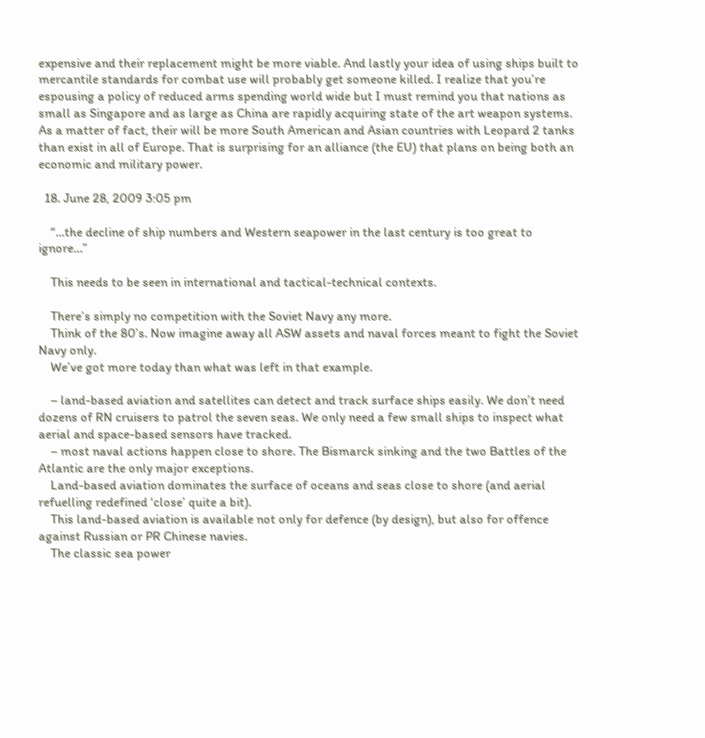expensive and their replacement might be more viable. And lastly your idea of using ships built to mercantile standards for combat use will probably get someone killed. I realize that you’re espousing a policy of reduced arms spending world wide but I must remind you that nations as small as Singapore and as large as China are rapidly acquiring state of the art weapon systems. As a matter of fact, their will be more South American and Asian countries with Leopard 2 tanks than exist in all of Europe. That is surprising for an alliance (the EU) that plans on being both an economic and military power.

  18. June 28, 2009 3:05 pm

    “…the decline of ship numbers and Western seapower in the last century is too great to ignore…”

    This needs to be seen in international and tactical-technical contexts.

    There’s simply no competition with the Soviet Navy any more.
    Think of the 80’s. Now imagine away all ASW assets and naval forces meant to fight the Soviet Navy only.
    We’ve got more today than what was left in that example.

    – land-based aviation and satellites can detect and track surface ships easily. We don’t need dozens of RN cruisers to patrol the seven seas. We only need a few small ships to inspect what aerial and space-based sensors have tracked.
    – most naval actions happen close to shore. The Bismarck sinking and the two Battles of the Atlantic are the only major exceptions.
    Land-based aviation dominates the surface of oceans and seas close to shore (and aerial refuelling redefined ‘close’ quite a bit).
    This land-based aviation is available not only for defence (by design), but also for offence against Russian or PR Chinese navies.
    The classic sea power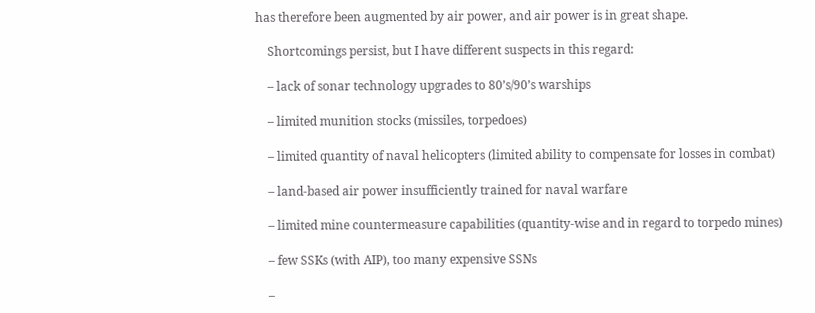has therefore been augmented by air power, and air power is in great shape.

    Shortcomings persist, but I have different suspects in this regard:

    – lack of sonar technology upgrades to 80’s/90’s warships

    – limited munition stocks (missiles, torpedoes)

    – limited quantity of naval helicopters (limited ability to compensate for losses in combat)

    – land-based air power insufficiently trained for naval warfare

    – limited mine countermeasure capabilities (quantity-wise and in regard to torpedo mines)

    – few SSKs (with AIP), too many expensive SSNs

    –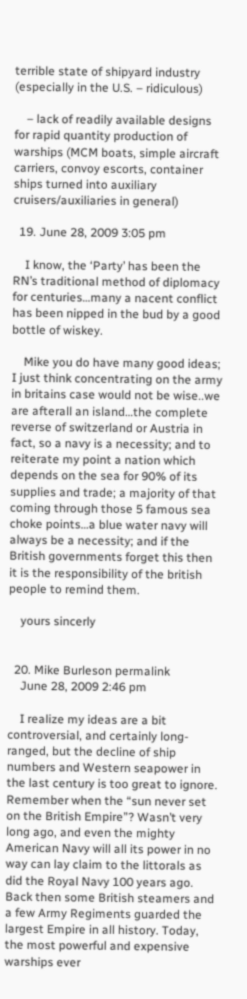terrible state of shipyard industry (especially in the U.S. – ridiculous)

    – lack of readily available designs for rapid quantity production of warships (MCM boats, simple aircraft carriers, convoy escorts, container ships turned into auxiliary cruisers/auxiliaries in general)

  19. June 28, 2009 3:05 pm

    I know, the ‘Party’ has been the RN’s traditional method of diplomacy for centuries…many a nacent conflict has been nipped in the bud by a good bottle of wiskey.

    Mike you do have many good ideas; I just think concentrating on the army in britains case would not be wise..we are afterall an island…the complete reverse of switzerland or Austria in fact, so a navy is a necessity; and to reiterate my point a nation which depends on the sea for 90% of its supplies and trade; a majority of that coming through those 5 famous sea choke points…a blue water navy will always be a necessity; and if the British governments forget this then it is the responsibility of the british people to remind them.

    yours sincerly


  20. Mike Burleson permalink
    June 28, 2009 2:46 pm

    I realize my ideas are a bit controversial, and certainly long-ranged, but the decline of ship numbers and Western seapower in the last century is too great to ignore. Remember when the “sun never set on the British Empire”? Wasn’t very long ago, and even the mighty American Navy will all its power in no way can lay claim to the littorals as did the Royal Navy 100 years ago. Back then some British steamers and a few Army Regiments guarded the largest Empire in all history. Today, the most powerful and expensive warships ever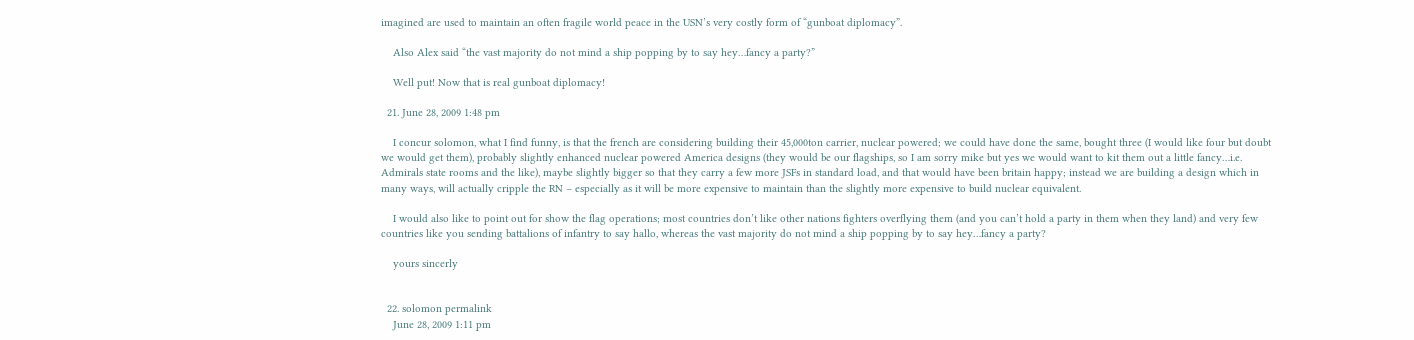imagined are used to maintain an often fragile world peace in the USN’s very costly form of “gunboat diplomacy”.

    Also Alex said “the vast majority do not mind a ship popping by to say hey…fancy a party?”

    Well put! Now that is real gunboat diplomacy!

  21. June 28, 2009 1:48 pm

    I concur solomon, what I find funny, is that the french are considering building their 45,000ton carrier, nuclear powered; we could have done the same, bought three (I would like four but doubt we would get them), probably slightly enhanced nuclear powered America designs (they would be our flagships, so I am sorry mike but yes we would want to kit them out a little fancy…i.e. Admirals state rooms and the like), maybe slightly bigger so that they carry a few more JSFs in standard load, and that would have been britain happy; instead we are building a design which in many ways, will actually cripple the RN – especially as it will be more expensive to maintain than the slightly more expensive to build nuclear equivalent.

    I would also like to point out for show the flag operations; most countries don’t like other nations fighters overflying them (and you can’t hold a party in them when they land) and very few countries like you sending battalions of infantry to say hallo, whereas the vast majority do not mind a ship popping by to say hey…fancy a party?

    yours sincerly


  22. solomon permalink
    June 28, 2009 1:11 pm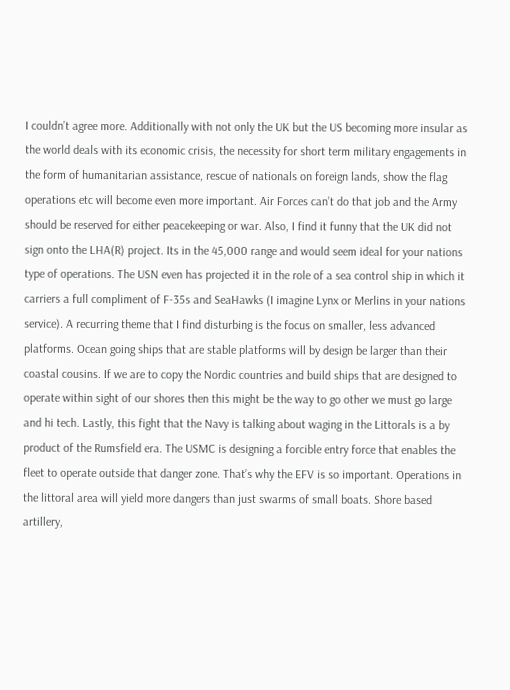I couldn’t agree more. Additionally with not only the UK but the US becoming more insular as the world deals with its economic crisis, the necessity for short term military engagements in the form of humanitarian assistance, rescue of nationals on foreign lands, show the flag operations etc will become even more important. Air Forces can’t do that job and the Army should be reserved for either peacekeeping or war. Also, I find it funny that the UK did not sign onto the LHA(R) project. Its in the 45,000 range and would seem ideal for your nations type of operations. The USN even has projected it in the role of a sea control ship in which it carriers a full compliment of F-35s and SeaHawks (I imagine Lynx or Merlins in your nations service). A recurring theme that I find disturbing is the focus on smaller, less advanced platforms. Ocean going ships that are stable platforms will by design be larger than their coastal cousins. If we are to copy the Nordic countries and build ships that are designed to operate within sight of our shores then this might be the way to go other we must go large and hi tech. Lastly, this fight that the Navy is talking about waging in the Littorals is a by product of the Rumsfield era. The USMC is designing a forcible entry force that enables the fleet to operate outside that danger zone. That’s why the EFV is so important. Operations in the littoral area will yield more dangers than just swarms of small boats. Shore based artillery,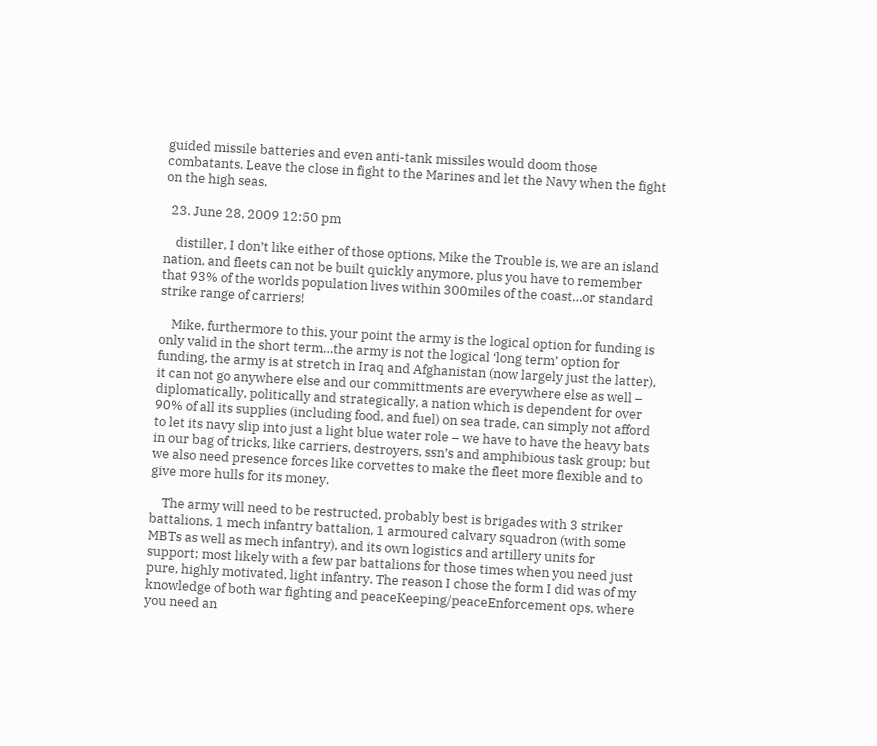guided missile batteries and even anti-tank missiles would doom those combatants. Leave the close in fight to the Marines and let the Navy when the fight on the high seas.

  23. June 28, 2009 12:50 pm

    distiller, I don’t like either of those options, Mike the Trouble is, we are an island nation, and fleets can not be built quickly anymore, plus you have to remember that 93% of the worlds population lives within 300miles of the coast…or standard strike range of carriers!

    Mike, furthermore to this, your point the army is the logical option for funding is only valid in the short term…the army is not the logical ‘long term’ option for funding, the army is at stretch in Iraq and Afghanistan (now largely just the latter), it can not go anywhere else and our committments are everywhere else as well – diplomatically, politically and strategically, a nation which is dependent for over 90% of all its supplies (including food, and fuel) on sea trade, can simply not afford to let its navy slip into just a light blue water role – we have to have the heavy bats in our bag of tricks, like carriers, destroyers, ssn’s and amphibious task group; but we also need presence forces like corvettes to make the fleet more flexible and to give more hulls for its money.

    The army will need to be restructed, probably best is brigades with 3 striker battalions, 1 mech infantry battalion, 1 armoured calvary squadron (with some MBTs as well as mech infantry), and its own logistics and artillery units for support; most likely with a few par battalions for those times when you need just pure, highly motivated, light infantry. The reason I chose the form I did was of my knowledge of both war fighting and peaceKeeping/peaceEnforcement ops, where you need an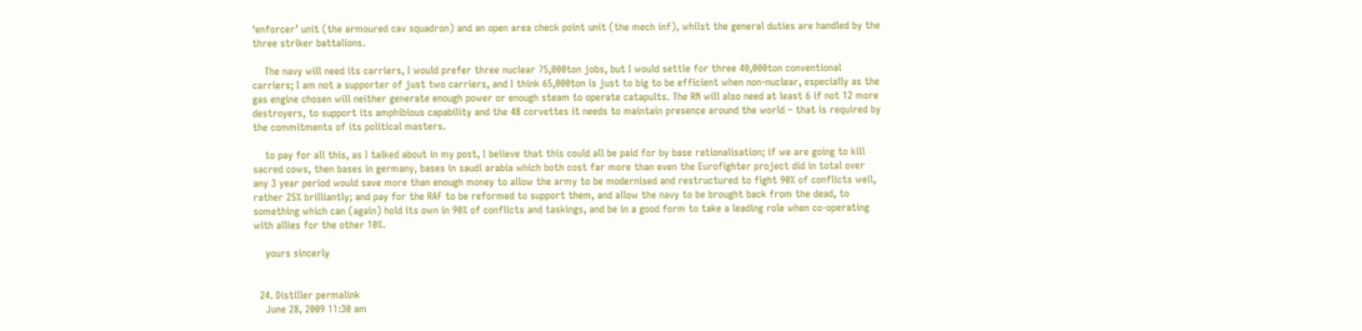‘enforcer’ unit (the armoured cav squadron) and an open area check point unit (the mech inf), whilst the general duties are handled by the three striker battalions.

    The navy will need its carriers, I would prefer three nuclear 75,000ton jobs, but I would settle for three 40,000ton conventional carriers; I am not a supporter of just two carriers, and I think 65,000ton is just to big to be efficient when non-nuclear, especially as the gas engine chosen will neither generate enough power or enough steam to operate catapults. The RN will also need at least 6 if not 12 more destroyers, to support its amphibious capability and the 48 corvettes it needs to maintain presence around the world – that is required by the commitments of its political masters.

    to pay for all this, as I talked about in my post, I believe that this could all be paid for by base rationalisation; if we are going to kill sacred cows, then bases in germany, bases in saudi arabia which both cost far more than even the Eurofighter project did in total over any 3 year period would save more than enough money to allow the army to be modernised and restructured to fight 90% of conflicts well, rather 25% brilliantly; and pay for the RAF to be reformed to support them, and allow the navy to be brought back from the dead, to something which can (again) hold its own in 90% of conflicts and taskings, and be in a good form to take a leading role when co-operating with allies for the other 10%.

    yours sincerly


  24. Distiller permalink
    June 28, 2009 11:30 am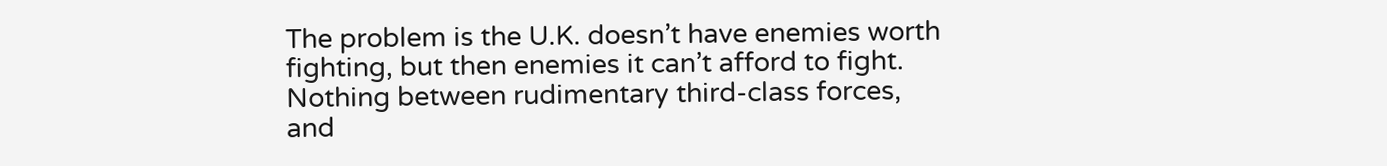The problem is the U.K. doesn’t have enemies worth fighting, but then enemies it can’t afford to fight. Nothing between rudimentary third-class forces, and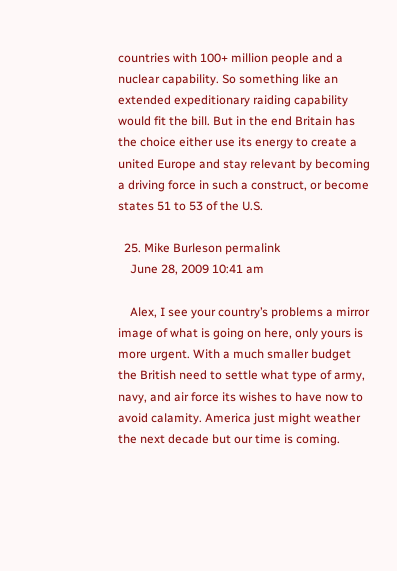countries with 100+ million people and a nuclear capability. So something like an extended expeditionary raiding capability would fit the bill. But in the end Britain has the choice either use its energy to create a united Europe and stay relevant by becoming a driving force in such a construct, or become states 51 to 53 of the U.S.

  25. Mike Burleson permalink
    June 28, 2009 10:41 am

    Alex, I see your country’s problems a mirror image of what is going on here, only yours is more urgent. With a much smaller budget the British need to settle what type of army, navy, and air force its wishes to have now to avoid calamity. America just might weather the next decade but our time is coming.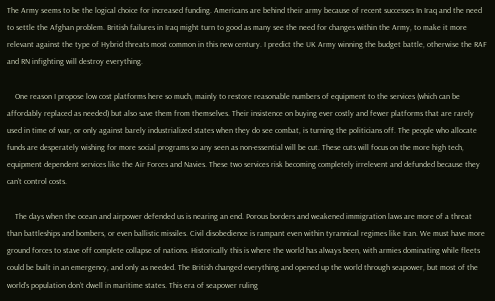The Army seems to be the logical choice for increased funding. Americans are behind their army because of recent successes In Iraq and the need to settle the Afghan problem. British failures in Iraq might turn to good as many see the need for changes within the Army, to make it more relevant against the type of Hybrid threats most common in this new century. I predict the UK Army winning the budget battle, otherwise the RAF and RN infighting will destroy everything.

    One reason I propose low cost platforms here so much, mainly to restore reasonable numbers of equipment to the services (which can be affordably replaced as needed) but also save them from themselves. Their insistence on buying ever costly and fewer platforms that are rarely used in time of war, or only against barely industrialized states when they do see combat, is turning the politicians off. The people who allocate funds are desperately wishing for more social programs so any seen as non-essential will be cut. These cuts will focus on the more high tech, equipment dependent services like the Air Forces and Navies. These two services risk becoming completely irrelevent and defunded because they can’t control costs.

    The days when the ocean and airpower defended us is nearing an end. Porous borders and weakened immigration laws are more of a threat than battleships and bombers, or even ballistic missiles. Civil disobedience is rampant even within tyrannical regimes like Iran. We must have more ground forces to stave off complete collapse of nations. Historically this is where the world has always been, with armies dominating while fleets could be built in an emergency, and only as needed. The British changed everything and opened up the world through seapower, but most of the world’s population don’t dwell in maritime states. This era of seapower ruling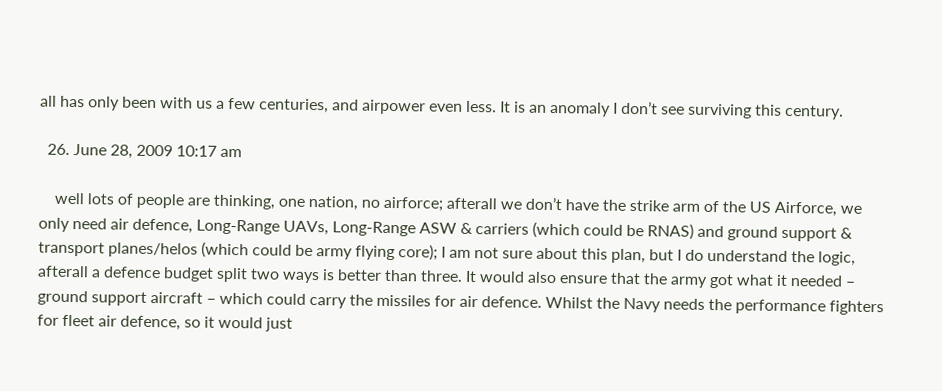all has only been with us a few centuries, and airpower even less. It is an anomaly I don’t see surviving this century.

  26. June 28, 2009 10:17 am

    well lots of people are thinking, one nation, no airforce; afterall we don’t have the strike arm of the US Airforce, we only need air defence, Long-Range UAVs, Long-Range ASW & carriers (which could be RNAS) and ground support & transport planes/helos (which could be army flying core); I am not sure about this plan, but I do understand the logic, afterall a defence budget split two ways is better than three. It would also ensure that the army got what it needed – ground support aircraft – which could carry the missiles for air defence. Whilst the Navy needs the performance fighters for fleet air defence, so it would just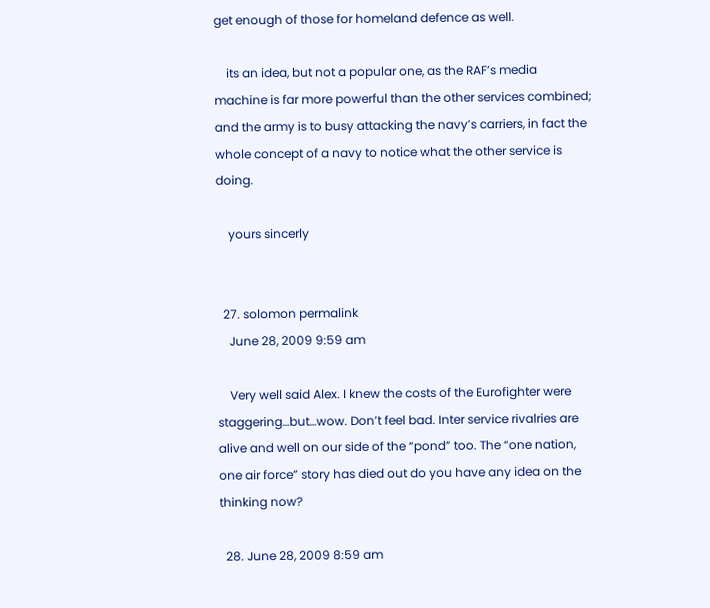get enough of those for homeland defence as well.

    its an idea, but not a popular one, as the RAF’s media machine is far more powerful than the other services combined; and the army is to busy attacking the navy’s carriers, in fact the whole concept of a navy to notice what the other service is doing.

    yours sincerly


  27. solomon permalink
    June 28, 2009 9:59 am

    Very well said Alex. I knew the costs of the Eurofighter were staggering…but…wow. Don’t feel bad. Inter service rivalries are alive and well on our side of the “pond” too. The “one nation, one air force” story has died out do you have any idea on the thinking now?

  28. June 28, 2009 8:59 am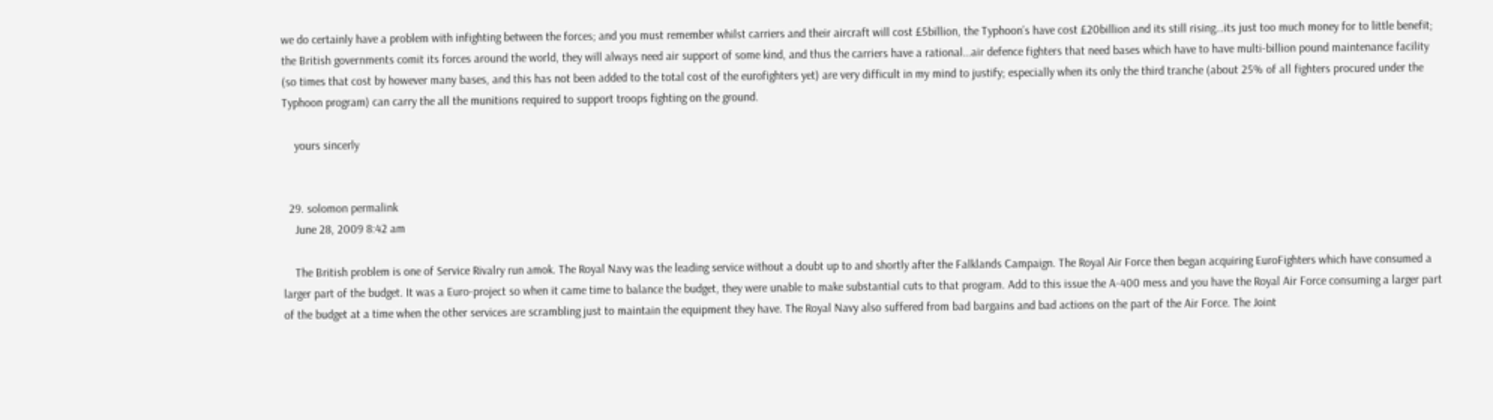we do certainly have a problem with infighting between the forces; and you must remember whilst carriers and their aircraft will cost £5billion, the Typhoon’s have cost £20billion and its still rising…its just too much money for to little benefit; the British governments comit its forces around the world, they will always need air support of some kind, and thus the carriers have a rational…air defence fighters that need bases which have to have multi-billion pound maintenance facility (so times that cost by however many bases, and this has not been added to the total cost of the eurofighters yet) are very difficult in my mind to justify; especially when its only the third tranche (about 25% of all fighters procured under the Typhoon program) can carry the all the munitions required to support troops fighting on the ground.

    yours sincerly


  29. solomon permalink
    June 28, 2009 8:42 am

    The British problem is one of Service Rivalry run amok. The Royal Navy was the leading service without a doubt up to and shortly after the Falklands Campaign. The Royal Air Force then began acquiring EuroFighters which have consumed a larger part of the budget. It was a Euro-project so when it came time to balance the budget, they were unable to make substantial cuts to that program. Add to this issue the A-400 mess and you have the Royal Air Force consuming a larger part of the budget at a time when the other services are scrambling just to maintain the equipment they have. The Royal Navy also suffered from bad bargains and bad actions on the part of the Air Force. The Joint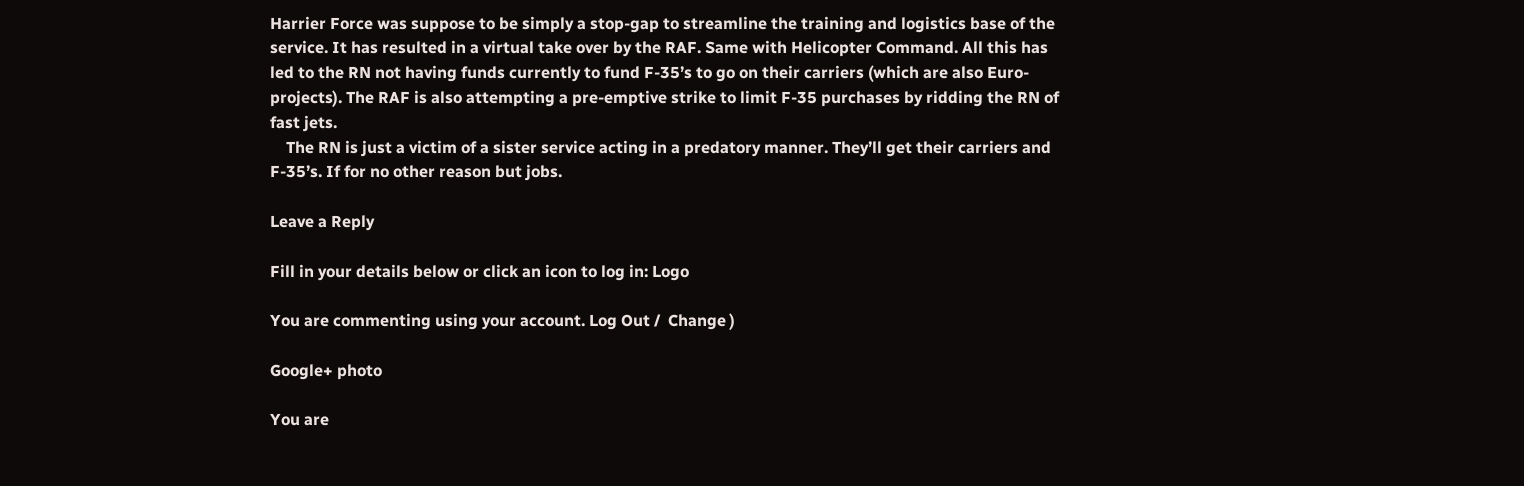Harrier Force was suppose to be simply a stop-gap to streamline the training and logistics base of the service. It has resulted in a virtual take over by the RAF. Same with Helicopter Command. All this has led to the RN not having funds currently to fund F-35’s to go on their carriers (which are also Euro-projects). The RAF is also attempting a pre-emptive strike to limit F-35 purchases by ridding the RN of fast jets.
    The RN is just a victim of a sister service acting in a predatory manner. They’ll get their carriers and F-35’s. If for no other reason but jobs.

Leave a Reply

Fill in your details below or click an icon to log in: Logo

You are commenting using your account. Log Out /  Change )

Google+ photo

You are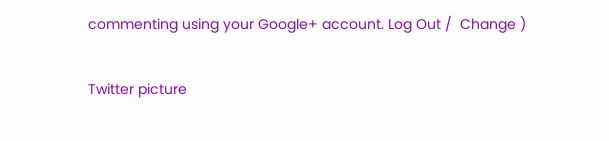commenting using your Google+ account. Log Out /  Change )

Twitter picture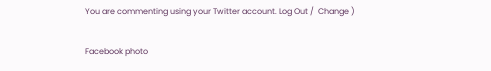You are commenting using your Twitter account. Log Out /  Change )

Facebook photo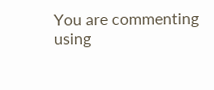You are commenting using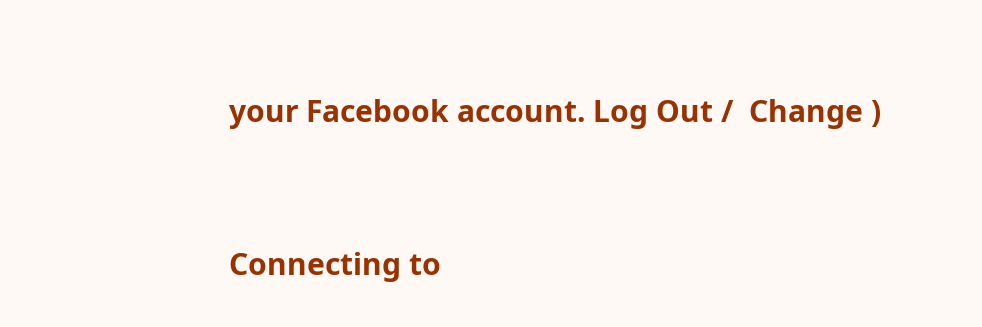your Facebook account. Log Out /  Change )


Connecting to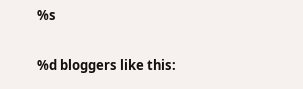%s

%d bloggers like this: